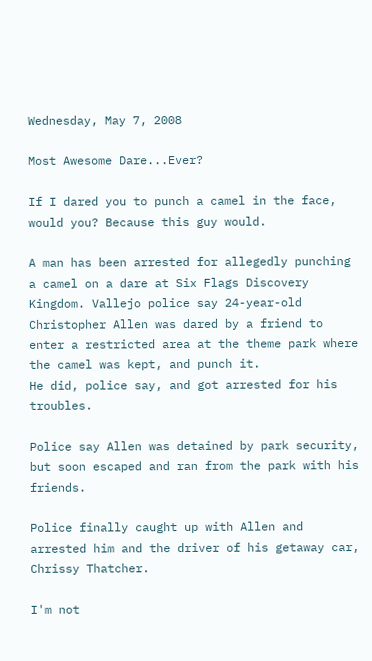Wednesday, May 7, 2008

Most Awesome Dare...Ever?

If I dared you to punch a camel in the face, would you? Because this guy would.

A man has been arrested for allegedly punching a camel on a dare at Six Flags Discovery Kingdom. Vallejo police say 24-year-old Christopher Allen was dared by a friend to enter a restricted area at the theme park where the camel was kept, and punch it.
He did, police say, and got arrested for his troubles.

Police say Allen was detained by park security, but soon escaped and ran from the park with his friends.

Police finally caught up with Allen and arrested him and the driver of his getaway car, Chrissy Thatcher.

I'm not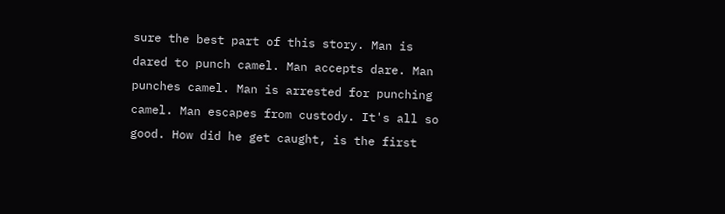sure the best part of this story. Man is dared to punch camel. Man accepts dare. Man punches camel. Man is arrested for punching camel. Man escapes from custody. It's all so good. How did he get caught, is the first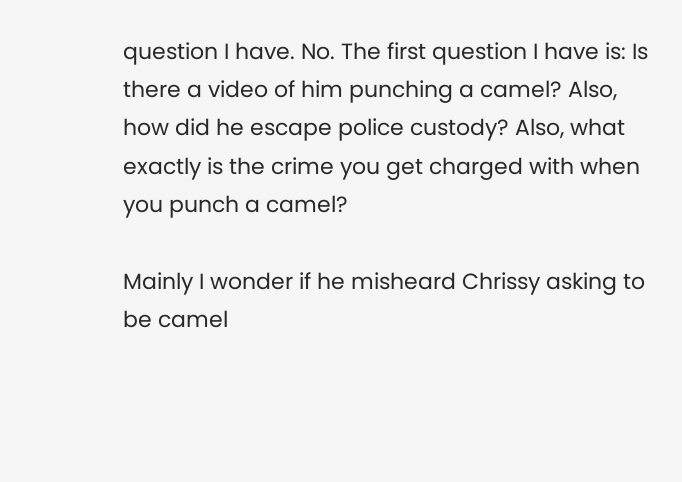question I have. No. The first question I have is: Is there a video of him punching a camel? Also, how did he escape police custody? Also, what exactly is the crime you get charged with when you punch a camel?

Mainly I wonder if he misheard Chrissy asking to be camel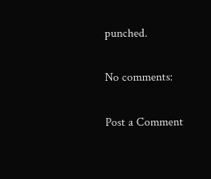punched.

No comments:

Post a Comment